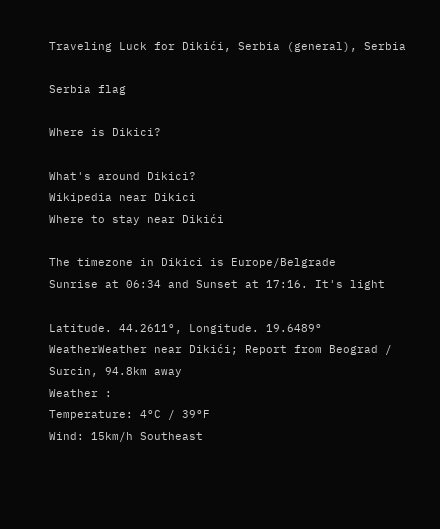Traveling Luck for Dikići, Serbia (general), Serbia

Serbia flag

Where is Dikici?

What's around Dikici?
Wikipedia near Dikici
Where to stay near Dikići

The timezone in Dikici is Europe/Belgrade
Sunrise at 06:34 and Sunset at 17:16. It's light

Latitude. 44.2611°, Longitude. 19.6489°
WeatherWeather near Dikići; Report from Beograd / Surcin, 94.8km away
Weather :
Temperature: 4°C / 39°F
Wind: 15km/h Southeast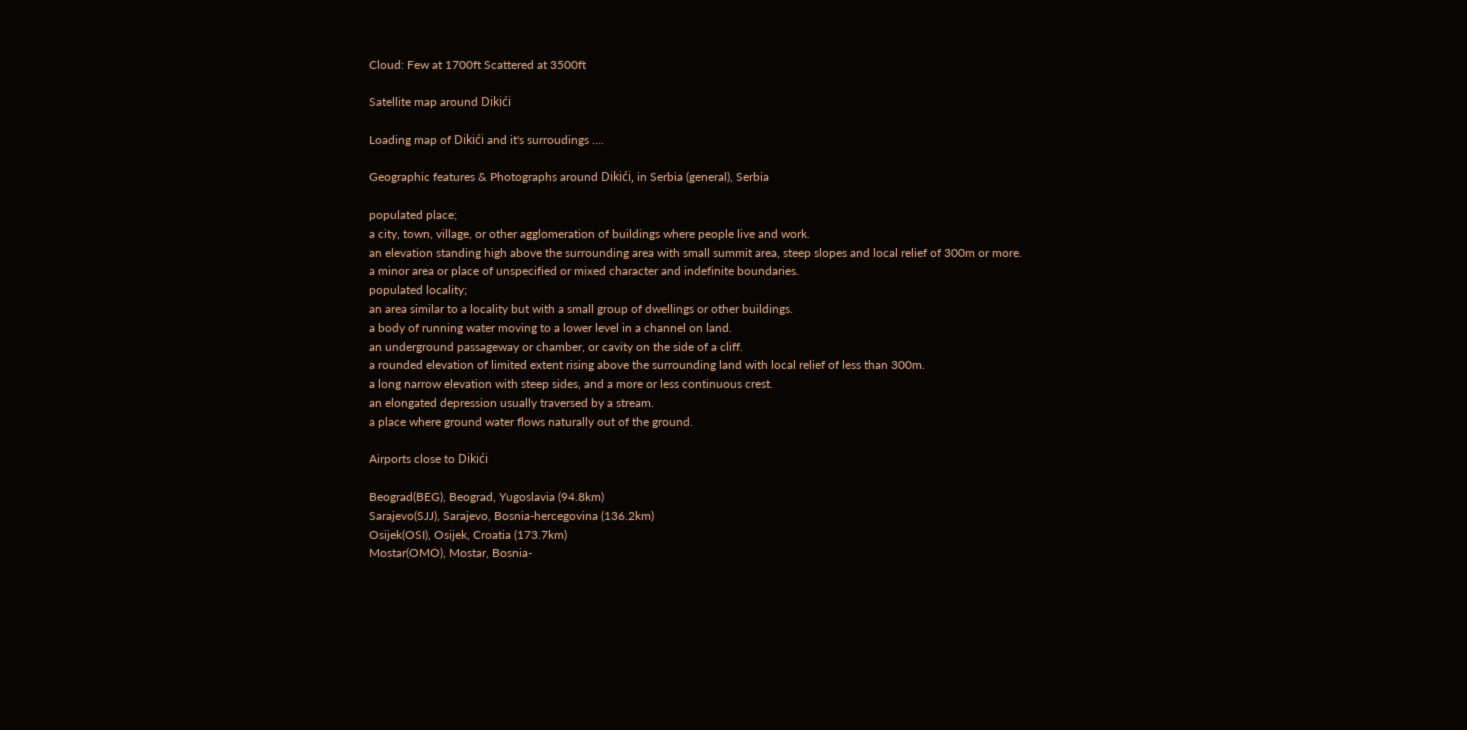Cloud: Few at 1700ft Scattered at 3500ft

Satellite map around Dikići

Loading map of Dikići and it's surroudings ....

Geographic features & Photographs around Dikići, in Serbia (general), Serbia

populated place;
a city, town, village, or other agglomeration of buildings where people live and work.
an elevation standing high above the surrounding area with small summit area, steep slopes and local relief of 300m or more.
a minor area or place of unspecified or mixed character and indefinite boundaries.
populated locality;
an area similar to a locality but with a small group of dwellings or other buildings.
a body of running water moving to a lower level in a channel on land.
an underground passageway or chamber, or cavity on the side of a cliff.
a rounded elevation of limited extent rising above the surrounding land with local relief of less than 300m.
a long narrow elevation with steep sides, and a more or less continuous crest.
an elongated depression usually traversed by a stream.
a place where ground water flows naturally out of the ground.

Airports close to Dikići

Beograd(BEG), Beograd, Yugoslavia (94.8km)
Sarajevo(SJJ), Sarajevo, Bosnia-hercegovina (136.2km)
Osijek(OSI), Osijek, Croatia (173.7km)
Mostar(OMO), Mostar, Bosnia-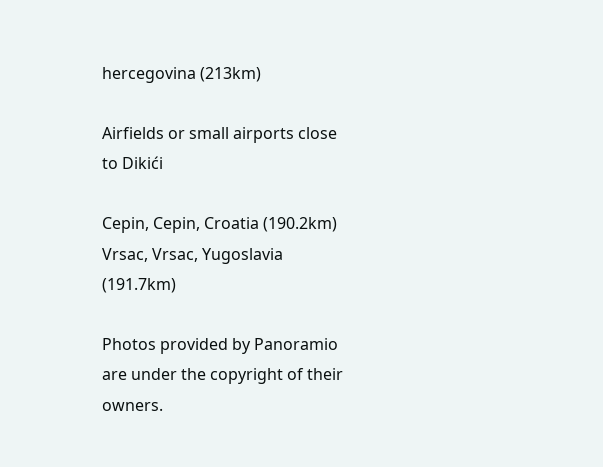hercegovina (213km)

Airfields or small airports close to Dikići

Cepin, Cepin, Croatia (190.2km)
Vrsac, Vrsac, Yugoslavia (191.7km)

Photos provided by Panoramio are under the copyright of their owners.